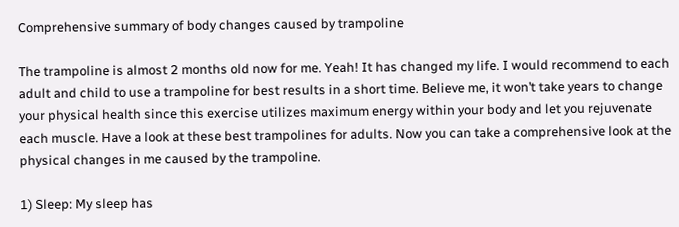Comprehensive summary of body changes caused by trampoline

The trampoline is almost 2 months old now for me. Yeah! It has changed my life. I would recommend to each adult and child to use a trampoline for best results in a short time. Believe me, it won’t take years to change your physical health since this exercise utilizes maximum energy within your body and let you rejuvenate each muscle. Have a look at these best trampolines for adults. Now you can take a comprehensive look at the physical changes in me caused by the trampoline.

1) Sleep: My sleep has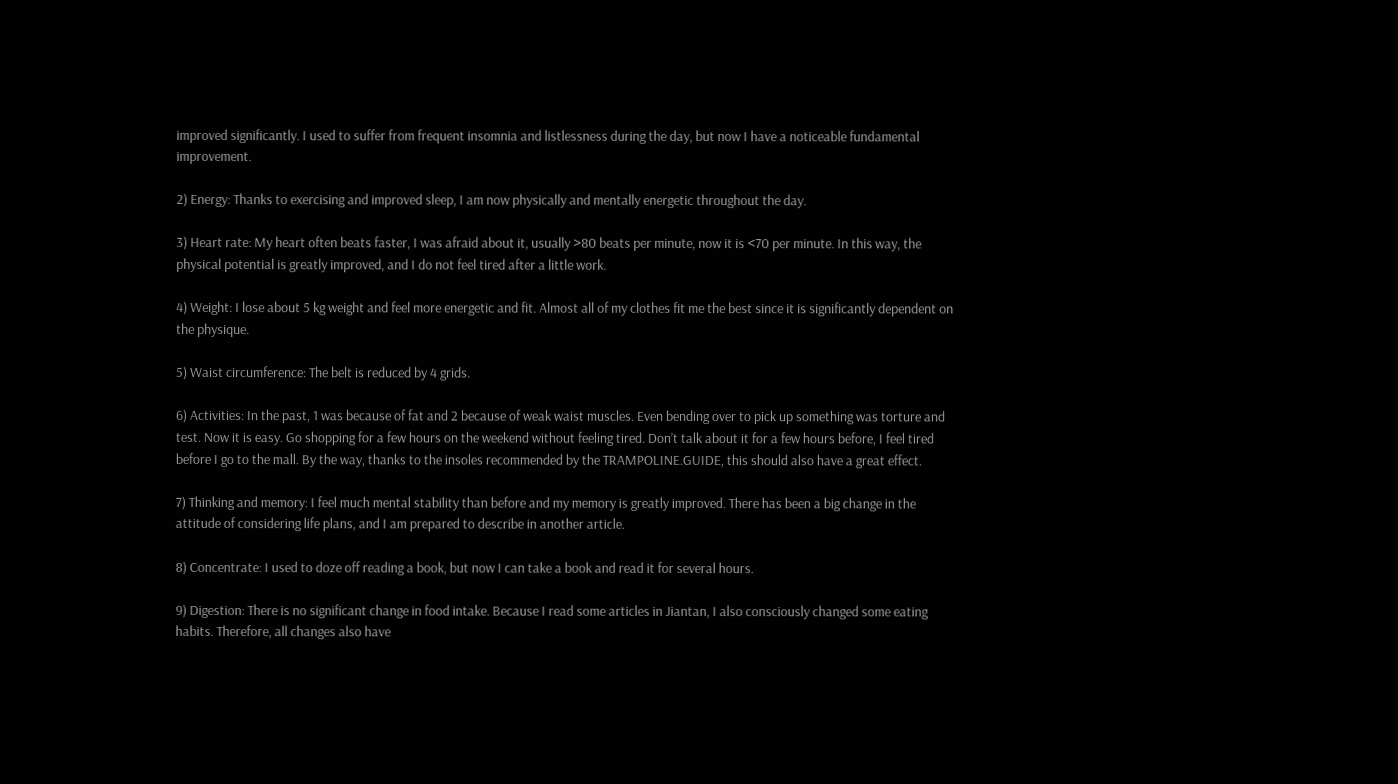improved significantly. I used to suffer from frequent insomnia and listlessness during the day, but now I have a noticeable fundamental improvement.

2) Energy: Thanks to exercising and improved sleep, I am now physically and mentally energetic throughout the day.

3) Heart rate: My heart often beats faster, I was afraid about it, usually >80 beats per minute, now it is <70 per minute. In this way, the physical potential is greatly improved, and I do not feel tired after a little work.

4) Weight: I lose about 5 kg weight and feel more energetic and fit. Almost all of my clothes fit me the best since it is significantly dependent on the physique.

5) Waist circumference: The belt is reduced by 4 grids.

6) Activities: In the past, 1 was because of fat and 2 because of weak waist muscles. Even bending over to pick up something was torture and test. Now it is easy. Go shopping for a few hours on the weekend without feeling tired. Don’t talk about it for a few hours before, I feel tired before I go to the mall. By the way, thanks to the insoles recommended by the TRAMPOLINE.GUIDE, this should also have a great effect.

7) Thinking and memory: I feel much mental stability than before and my memory is greatly improved. There has been a big change in the attitude of considering life plans, and I am prepared to describe in another article.

8) Concentrate: I used to doze off reading a book, but now I can take a book and read it for several hours.

9) Digestion: There is no significant change in food intake. Because I read some articles in Jiantan, I also consciously changed some eating habits. Therefore, all changes also have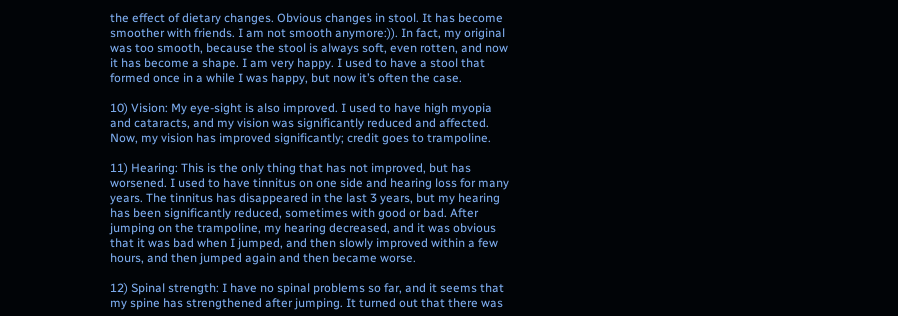the effect of dietary changes. Obvious changes in stool. It has become smoother with friends. I am not smooth anymore:)). In fact, my original was too smooth, because the stool is always soft, even rotten, and now it has become a shape. I am very happy. I used to have a stool that formed once in a while I was happy, but now it’s often the case.

10) Vision: My eye-sight is also improved. I used to have high myopia and cataracts, and my vision was significantly reduced and affected. Now, my vision has improved significantly; credit goes to trampoline.

11) Hearing: This is the only thing that has not improved, but has worsened. I used to have tinnitus on one side and hearing loss for many years. The tinnitus has disappeared in the last 3 years, but my hearing has been significantly reduced, sometimes with good or bad. After jumping on the trampoline, my hearing decreased, and it was obvious that it was bad when I jumped, and then slowly improved within a few hours, and then jumped again and then became worse.

12) Spinal strength: I have no spinal problems so far, and it seems that my spine has strengthened after jumping. It turned out that there was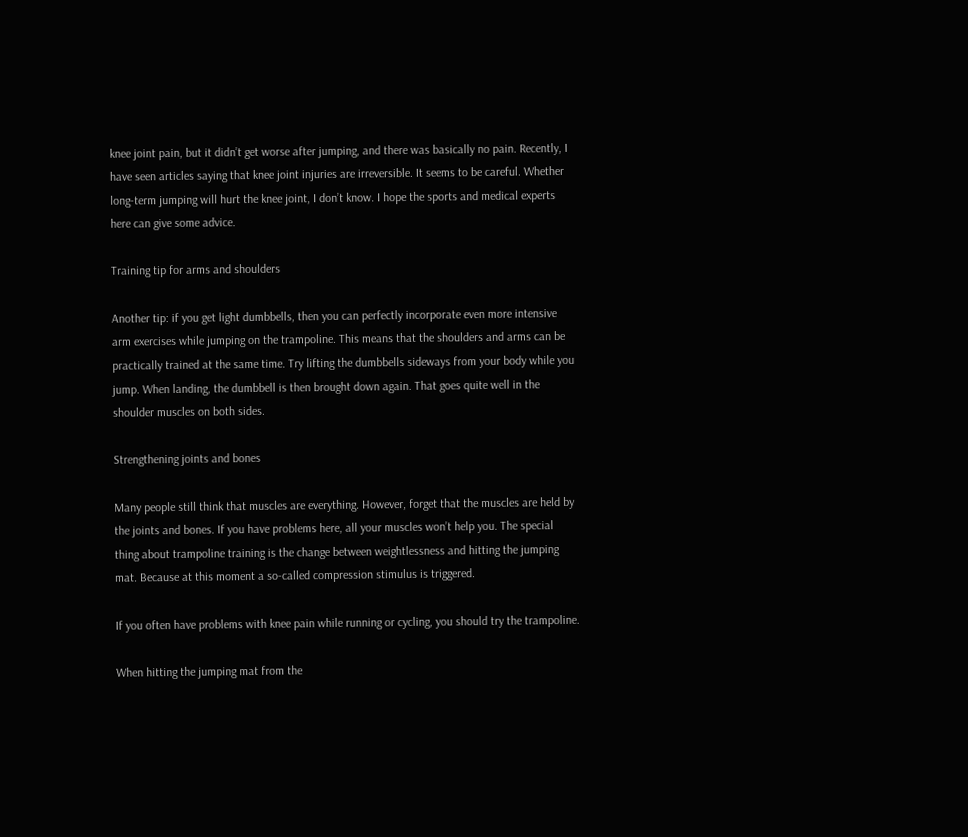knee joint pain, but it didn’t get worse after jumping, and there was basically no pain. Recently, I have seen articles saying that knee joint injuries are irreversible. It seems to be careful. Whether long-term jumping will hurt the knee joint, I don’t know. I hope the sports and medical experts here can give some advice.

Training tip for arms and shoulders

Another tip: if you get light dumbbells, then you can perfectly incorporate even more intensive arm exercises while jumping on the trampoline. This means that the shoulders and arms can be practically trained at the same time. Try lifting the dumbbells sideways from your body while you jump. When landing, the dumbbell is then brought down again. That goes quite well in the shoulder muscles on both sides.

Strengthening joints and bones

Many people still think that muscles are everything. However, forget that the muscles are held by the joints and bones. If you have problems here, all your muscles won’t help you. The special thing about trampoline training is the change between weightlessness and hitting the jumping mat. Because at this moment a so-called compression stimulus is triggered.

If you often have problems with knee pain while running or cycling, you should try the trampoline.

When hitting the jumping mat from the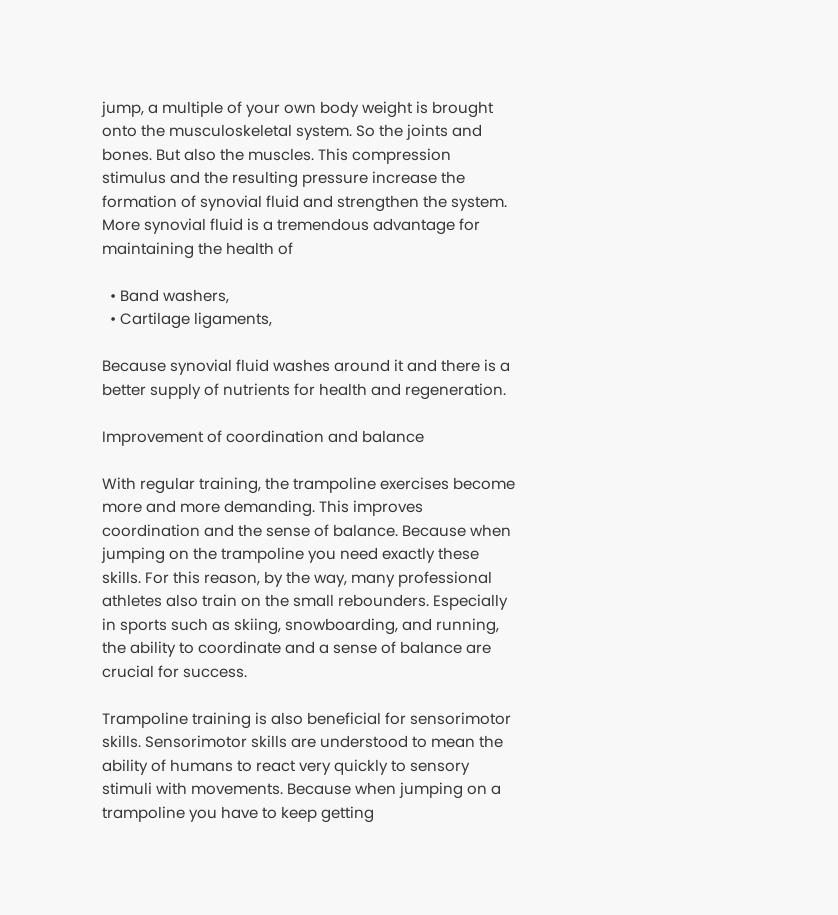jump, a multiple of your own body weight is brought onto the musculoskeletal system. So the joints and bones. But also the muscles. This compression stimulus and the resulting pressure increase the formation of synovial fluid and strengthen the system. More synovial fluid is a tremendous advantage for maintaining the health of

  • Band washers,
  • Cartilage ligaments,

Because synovial fluid washes around it and there is a better supply of nutrients for health and regeneration.

Improvement of coordination and balance

With regular training, the trampoline exercises become more and more demanding. This improves coordination and the sense of balance. Because when jumping on the trampoline you need exactly these skills. For this reason, by the way, many professional athletes also train on the small rebounders. Especially in sports such as skiing, snowboarding, and running, the ability to coordinate and a sense of balance are crucial for success.

Trampoline training is also beneficial for sensorimotor skills. Sensorimotor skills are understood to mean the ability of humans to react very quickly to sensory stimuli with movements. Because when jumping on a trampoline you have to keep getting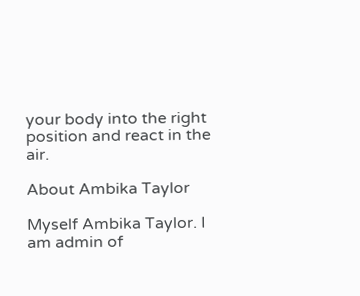your body into the right position and react in the air.

About Ambika Taylor

Myself Ambika Taylor. I am admin of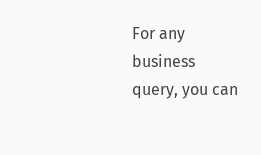For any business query, you can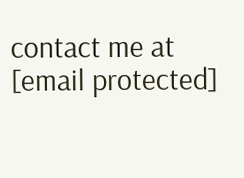contact me at [email protected]